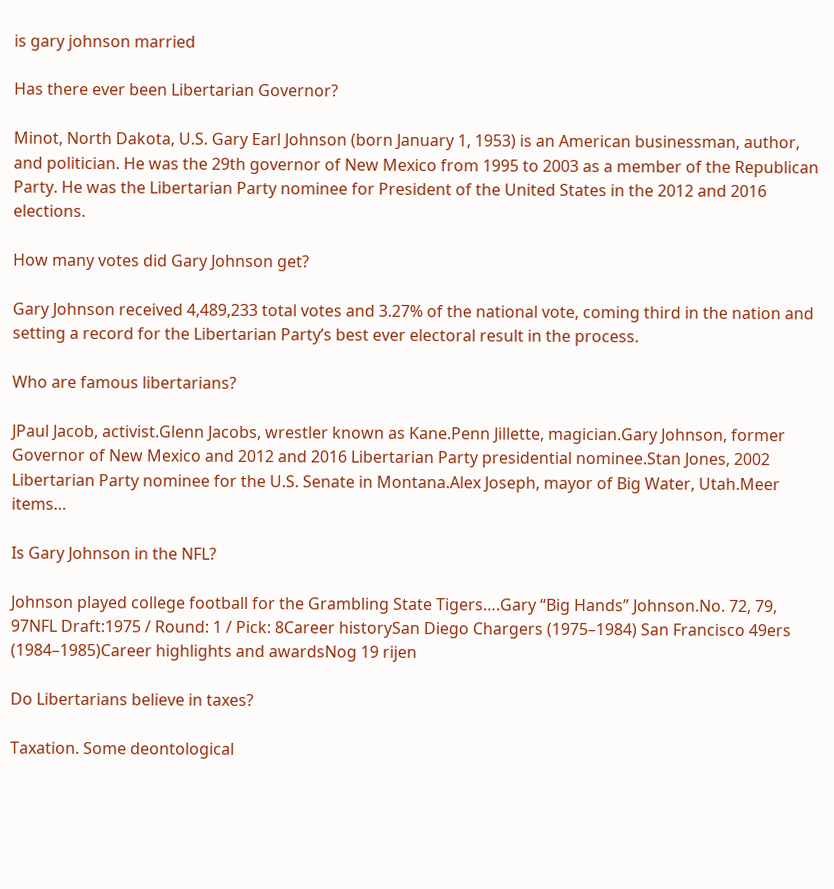is gary johnson married

Has there ever been Libertarian Governor?

Minot, North Dakota, U.S. Gary Earl Johnson (born January 1, 1953) is an American businessman, author, and politician. He was the 29th governor of New Mexico from 1995 to 2003 as a member of the Republican Party. He was the Libertarian Party nominee for President of the United States in the 2012 and 2016 elections.

How many votes did Gary Johnson get?

Gary Johnson received 4,489,233 total votes and 3.27% of the national vote, coming third in the nation and setting a record for the Libertarian Party’s best ever electoral result in the process.

Who are famous libertarians?

JPaul Jacob, activist.Glenn Jacobs, wrestler known as Kane.Penn Jillette, magician.Gary Johnson, former Governor of New Mexico and 2012 and 2016 Libertarian Party presidential nominee.Stan Jones, 2002 Libertarian Party nominee for the U.S. Senate in Montana.Alex Joseph, mayor of Big Water, Utah.Meer items…

Is Gary Johnson in the NFL?

Johnson played college football for the Grambling State Tigers….Gary “Big Hands” Johnson.No. 72, 79, 97NFL Draft:1975 / Round: 1 / Pick: 8Career historySan Diego Chargers (1975–1984) San Francisco 49ers (1984–1985)Career highlights and awardsNog 19 rijen

Do Libertarians believe in taxes?

Taxation. Some deontological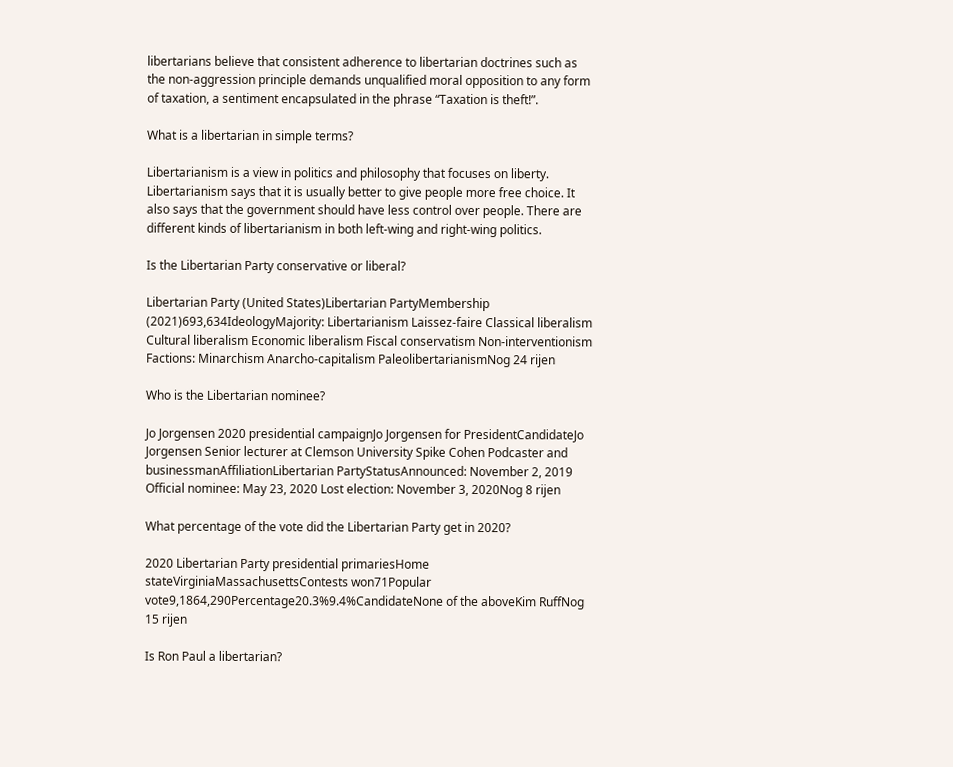libertarians believe that consistent adherence to libertarian doctrines such as the non-aggression principle demands unqualified moral opposition to any form of taxation, a sentiment encapsulated in the phrase “Taxation is theft!”.

What is a libertarian in simple terms?

Libertarianism is a view in politics and philosophy that focuses on liberty. Libertarianism says that it is usually better to give people more free choice. It also says that the government should have less control over people. There are different kinds of libertarianism in both left-wing and right-wing politics.

Is the Libertarian Party conservative or liberal?

Libertarian Party (United States)Libertarian PartyMembership (2021)693,634IdeologyMajority: Libertarianism Laissez-faire Classical liberalism Cultural liberalism Economic liberalism Fiscal conservatism Non-interventionism Factions: Minarchism Anarcho-capitalism PaleolibertarianismNog 24 rijen

Who is the Libertarian nominee?

Jo Jorgensen 2020 presidential campaignJo Jorgensen for PresidentCandidateJo Jorgensen Senior lecturer at Clemson University Spike Cohen Podcaster and businessmanAffiliationLibertarian PartyStatusAnnounced: November 2, 2019 Official nominee: May 23, 2020 Lost election: November 3, 2020Nog 8 rijen

What percentage of the vote did the Libertarian Party get in 2020?

2020 Libertarian Party presidential primariesHome stateVirginiaMassachusettsContests won71Popular vote9,1864,290Percentage20.3%9.4%CandidateNone of the aboveKim RuffNog 15 rijen

Is Ron Paul a libertarian?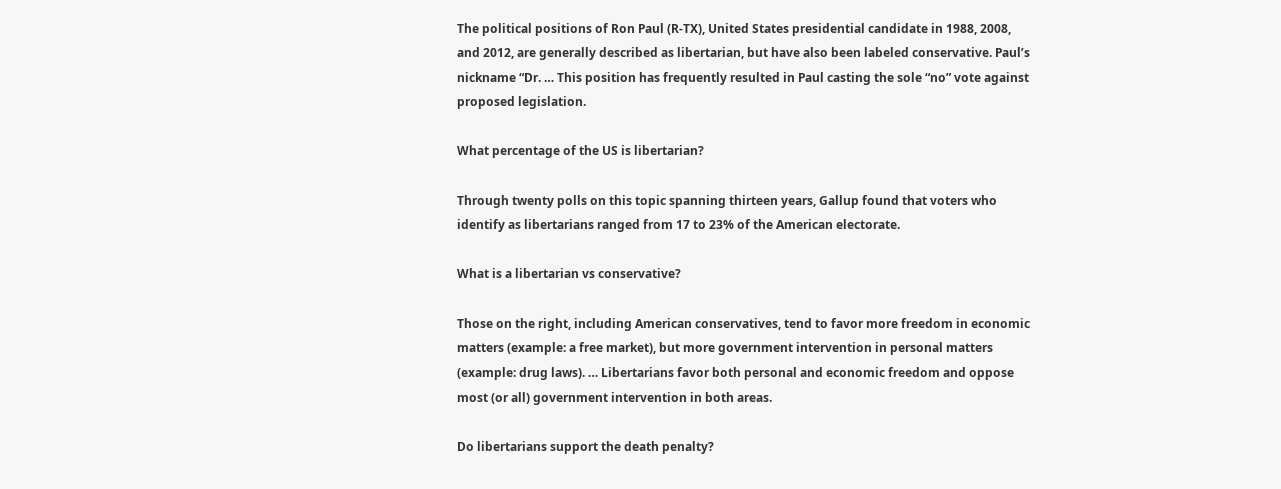The political positions of Ron Paul (R-TX), United States presidential candidate in 1988, 2008, and 2012, are generally described as libertarian, but have also been labeled conservative. Paul’s nickname “Dr. … This position has frequently resulted in Paul casting the sole “no” vote against proposed legislation.

What percentage of the US is libertarian?

Through twenty polls on this topic spanning thirteen years, Gallup found that voters who identify as libertarians ranged from 17 to 23% of the American electorate.

What is a libertarian vs conservative?

Those on the right, including American conservatives, tend to favor more freedom in economic matters (example: a free market), but more government intervention in personal matters (example: drug laws). … Libertarians favor both personal and economic freedom and oppose most (or all) government intervention in both areas.

Do libertarians support the death penalty?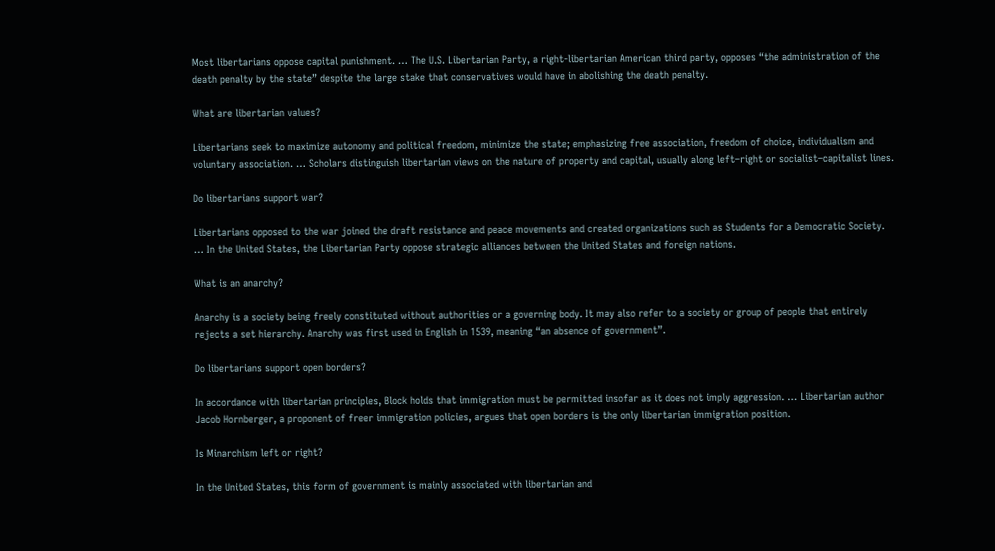Most libertarians oppose capital punishment. … The U.S. Libertarian Party, a right-libertarian American third party, opposes “the administration of the death penalty by the state” despite the large stake that conservatives would have in abolishing the death penalty.

What are libertarian values?

Libertarians seek to maximize autonomy and political freedom, minimize the state; emphasizing free association, freedom of choice, individualism and voluntary association. … Scholars distinguish libertarian views on the nature of property and capital, usually along left–right or socialist–capitalist lines.

Do libertarians support war?

Libertarians opposed to the war joined the draft resistance and peace movements and created organizations such as Students for a Democratic Society. … In the United States, the Libertarian Party oppose strategic alliances between the United States and foreign nations.

What is an anarchy?

Anarchy is a society being freely constituted without authorities or a governing body. It may also refer to a society or group of people that entirely rejects a set hierarchy. Anarchy was first used in English in 1539, meaning “an absence of government”.

Do libertarians support open borders?

In accordance with libertarian principles, Block holds that immigration must be permitted insofar as it does not imply aggression. … Libertarian author Jacob Hornberger, a proponent of freer immigration policies, argues that open borders is the only libertarian immigration position.

Is Minarchism left or right?

In the United States, this form of government is mainly associated with libertarian and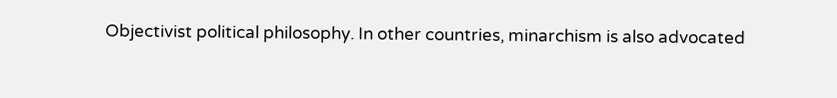Objectivist political philosophy. In other countries, minarchism is also advocated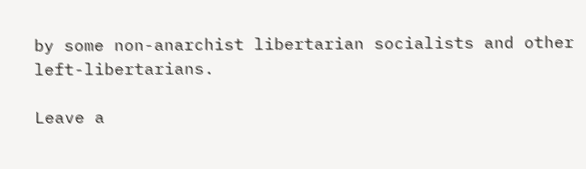by some non-anarchist libertarian socialists and other left-libertarians.

Leave a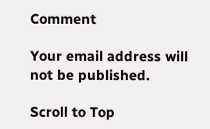Comment

Your email address will not be published.

Scroll to Top